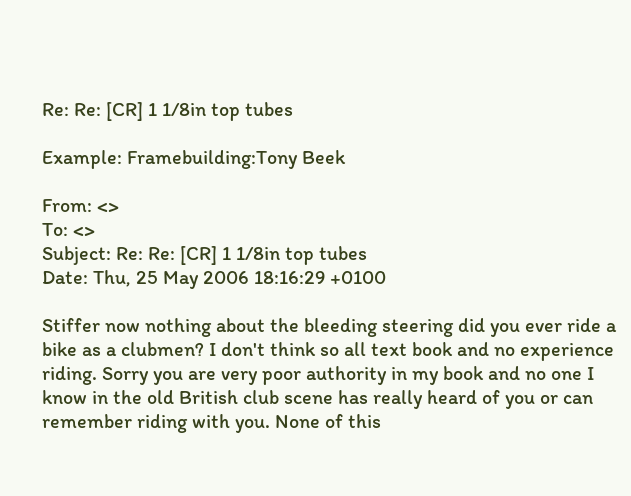Re: Re: [CR] 1 1/8in top tubes

Example: Framebuilding:Tony Beek

From: <>
To: <>
Subject: Re: Re: [CR] 1 1/8in top tubes
Date: Thu, 25 May 2006 18:16:29 +0100

Stiffer now nothing about the bleeding steering did you ever ride a bike as a clubmen? I don't think so all text book and no experience riding. Sorry you are very poor authority in my book and no one I know in the old British club scene has really heard of you or can remember riding with you. None of this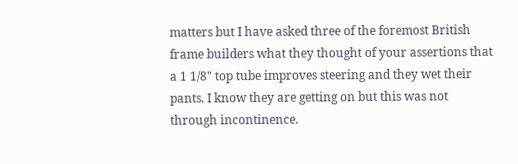matters but I have asked three of the foremost British frame builders what they thought of your assertions that a 1 1/8" top tube improves steering and they wet their pants. I know they are getting on but this was not through incontinence.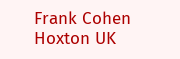Frank Cohen Hoxton UK